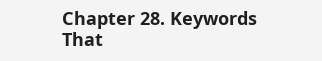Chapter 28. Keywords That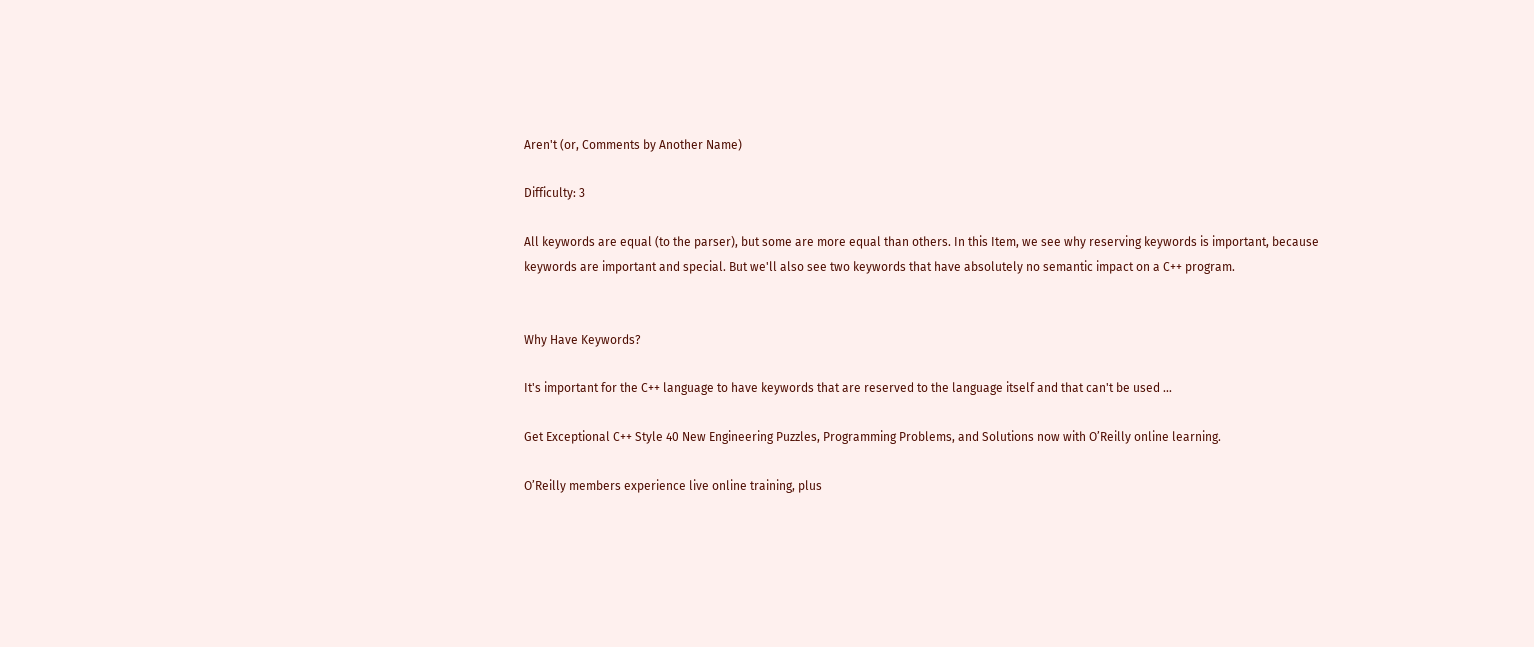Aren't (or, Comments by Another Name)

Difficulty: 3

All keywords are equal (to the parser), but some are more equal than others. In this Item, we see why reserving keywords is important, because keywords are important and special. But we'll also see two keywords that have absolutely no semantic impact on a C++ program.


Why Have Keywords?

It's important for the C++ language to have keywords that are reserved to the language itself and that can't be used ...

Get Exceptional C++ Style 40 New Engineering Puzzles, Programming Problems, and Solutions now with O’Reilly online learning.

O’Reilly members experience live online training, plus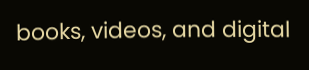books, videos, and digital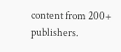content from 200+ publishers.